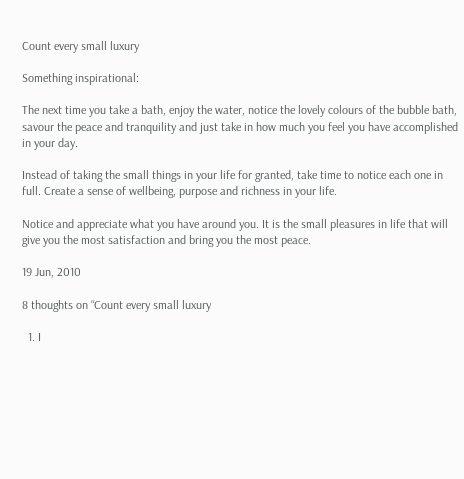Count every small luxury

Something inspirational:

The next time you take a bath, enjoy the water, notice the lovely colours of the bubble bath, savour the peace and tranquility and just take in how much you feel you have accomplished in your day.

Instead of taking the small things in your life for granted, take time to notice each one in full. Create a sense of wellbeing, purpose and richness in your life.

Notice and appreciate what you have around you. It is the small pleasures in life that will give you the most satisfaction and bring you the most peace.

19 Jun, 2010

8 thoughts on “Count every small luxury

  1. I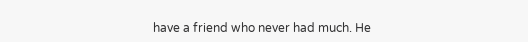have a friend who never had much. He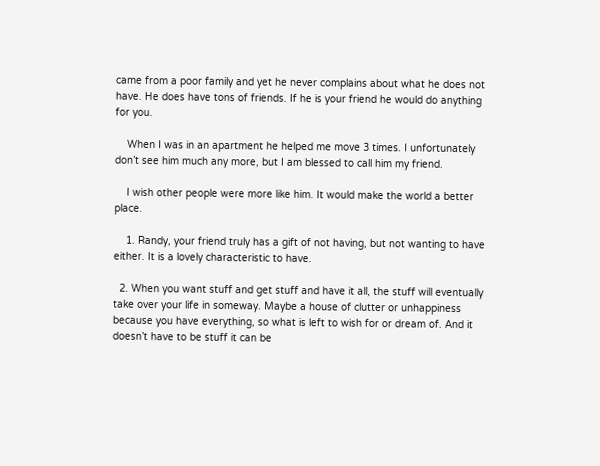came from a poor family and yet he never complains about what he does not have. He does have tons of friends. If he is your friend he would do anything for you.

    When I was in an apartment he helped me move 3 times. I unfortunately don’t see him much any more, but I am blessed to call him my friend.

    I wish other people were more like him. It would make the world a better place.

    1. Randy, your friend truly has a gift of not having, but not wanting to have either. It is a lovely characteristic to have.

  2. When you want stuff and get stuff and have it all, the stuff will eventually take over your life in someway. Maybe a house of clutter or unhappiness because you have everything, so what is left to wish for or dream of. And it doesn’t have to be stuff it can be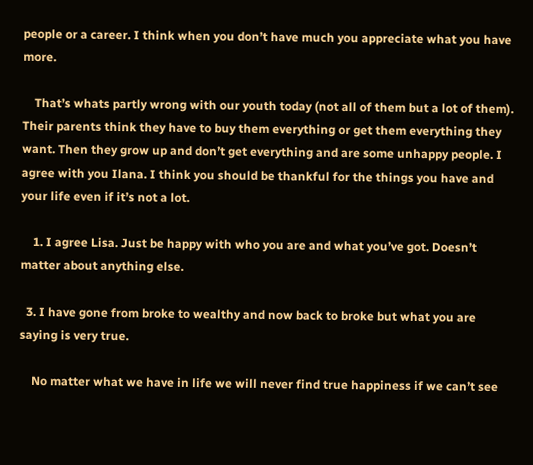people or a career. I think when you don’t have much you appreciate what you have more.

    That’s whats partly wrong with our youth today (not all of them but a lot of them). Their parents think they have to buy them everything or get them everything they want. Then they grow up and don’t get everything and are some unhappy people. I agree with you Ilana. I think you should be thankful for the things you have and your life even if it’s not a lot.

    1. I agree Lisa. Just be happy with who you are and what you’ve got. Doesn’t matter about anything else.

  3. I have gone from broke to wealthy and now back to broke but what you are saying is very true.

    No matter what we have in life we will never find true happiness if we can’t see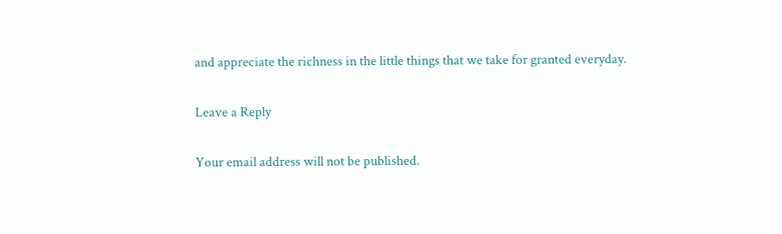and appreciate the richness in the little things that we take for granted everyday.

Leave a Reply

Your email address will not be published.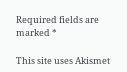Required fields are marked *

This site uses Akismet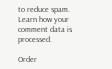to reduce spam. Learn how your comment data is processed.

Order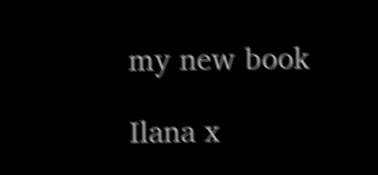my new book

Ilana x